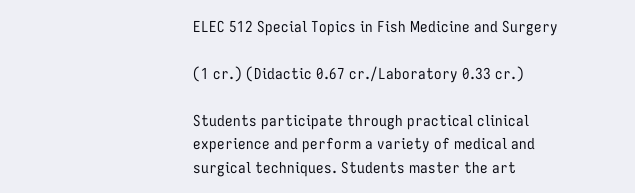ELEC 512 Special Topics in Fish Medicine and Surgery

(1 cr.) (Didactic 0.67 cr./Laboratory 0.33 cr.)

Students participate through practical clinical experience and perform a variety of medical and surgical techniques. Students master the art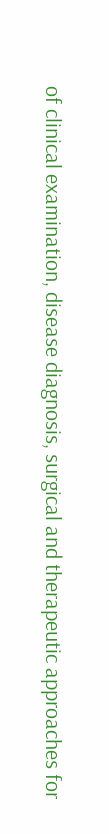of clinical examination, disease diagnosis, surgical and therapeutic approaches for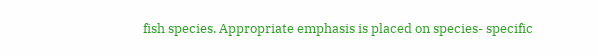fish species. Appropriate emphasis is placed on species- specific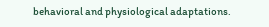behavioral and physiological adaptations.